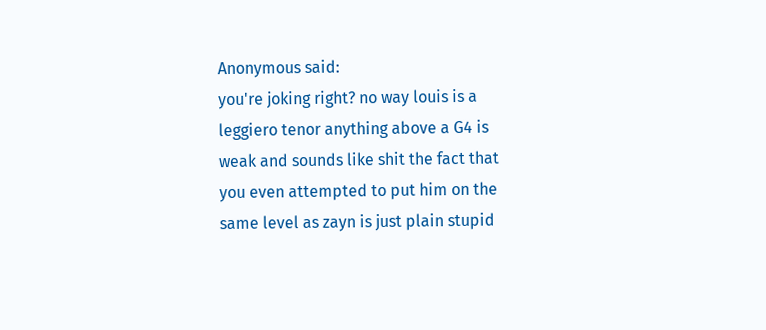Anonymous said:
you're joking right? no way louis is a leggiero tenor anything above a G4 is weak and sounds like shit the fact that you even attempted to put him on the same level as zayn is just plain stupid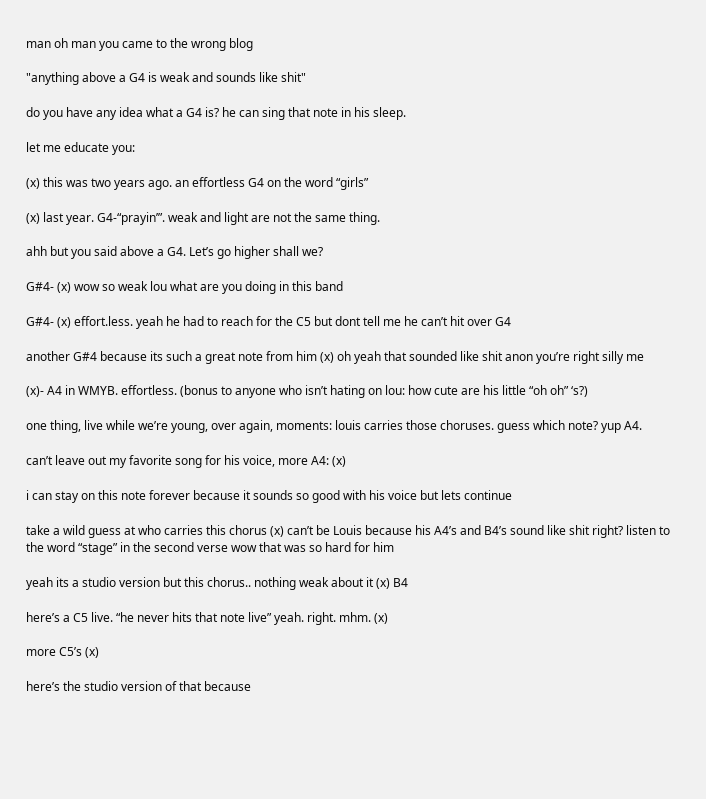man oh man you came to the wrong blog

"anything above a G4 is weak and sounds like shit"

do you have any idea what a G4 is? he can sing that note in his sleep.

let me educate you:

(x) this was two years ago. an effortless G4 on the word “girls”

(x) last year. G4-“prayin’”. weak and light are not the same thing.

ahh but you said above a G4. Let’s go higher shall we?

G#4- (x) wow so weak lou what are you doing in this band

G#4- (x) effort.less. yeah he had to reach for the C5 but dont tell me he can’t hit over G4

another G#4 because its such a great note from him (x) oh yeah that sounded like shit anon you’re right silly me

(x)- A4 in WMYB. effortless. (bonus to anyone who isn’t hating on lou: how cute are his little “oh oh” ‘s?)

one thing, live while we’re young, over again, moments: louis carries those choruses. guess which note? yup A4.

can’t leave out my favorite song for his voice, more A4: (x)

i can stay on this note forever because it sounds so good with his voice but lets continue

take a wild guess at who carries this chorus (x) can’t be Louis because his A4’s and B4’s sound like shit right? listen to the word “stage” in the second verse wow that was so hard for him

yeah its a studio version but this chorus.. nothing weak about it (x) B4

here’s a C5 live. “he never hits that note live” yeah. right. mhm. (x)

more C5’s (x)

here’s the studio version of that because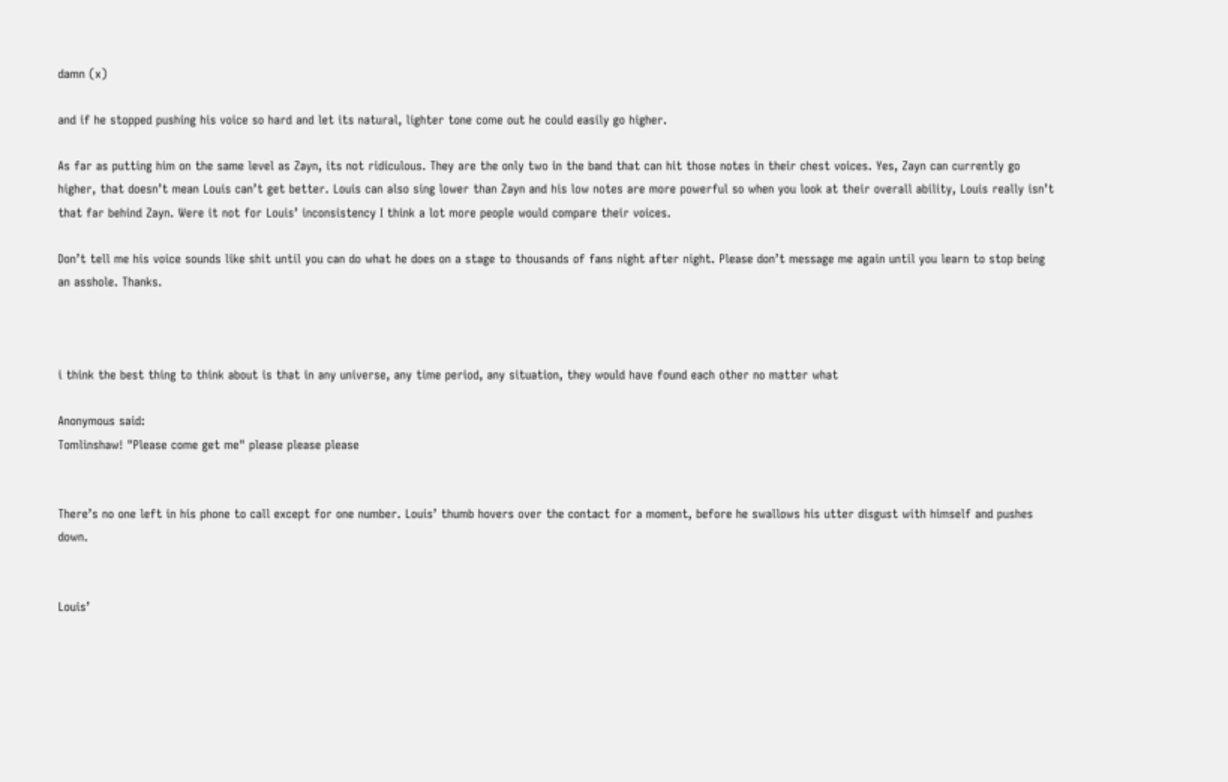damn (x)

and if he stopped pushing his voice so hard and let its natural, lighter tone come out he could easily go higher.

As far as putting him on the same level as Zayn, its not ridiculous. They are the only two in the band that can hit those notes in their chest voices. Yes, Zayn can currently go higher, that doesn’t mean Louis can’t get better. Louis can also sing lower than Zayn and his low notes are more powerful so when you look at their overall ability, Louis really isn’t that far behind Zayn. Were it not for Louis’ inconsistency I think a lot more people would compare their voices.

Don’t tell me his voice sounds like shit until you can do what he does on a stage to thousands of fans night after night. Please don’t message me again until you learn to stop being an asshole. Thanks.



i think the best thing to think about is that in any universe, any time period, any situation, they would have found each other no matter what

Anonymous said:
Tomlinshaw! "Please come get me" please please please


There’s no one left in his phone to call except for one number. Louis’ thumb hovers over the contact for a moment, before he swallows his utter disgust with himself and pushes down.


Louis’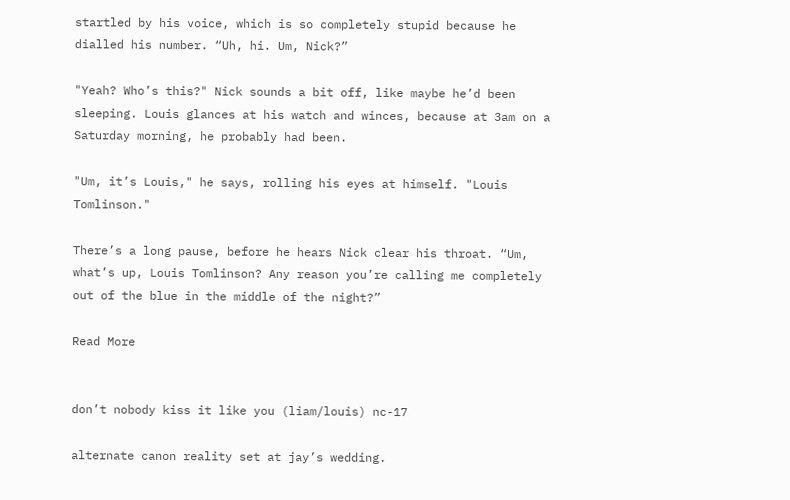startled by his voice, which is so completely stupid because he dialled his number. “Uh, hi. Um, Nick?”

"Yeah? Who’s this?" Nick sounds a bit off, like maybe he’d been sleeping. Louis glances at his watch and winces, because at 3am on a Saturday morning, he probably had been.

"Um, it’s Louis," he says, rolling his eyes at himself. "Louis Tomlinson."

There’s a long pause, before he hears Nick clear his throat. “Um, what’s up, Louis Tomlinson? Any reason you’re calling me completely out of the blue in the middle of the night?”

Read More


don’t nobody kiss it like you (liam/louis) nc-17

alternate canon reality set at jay’s wedding.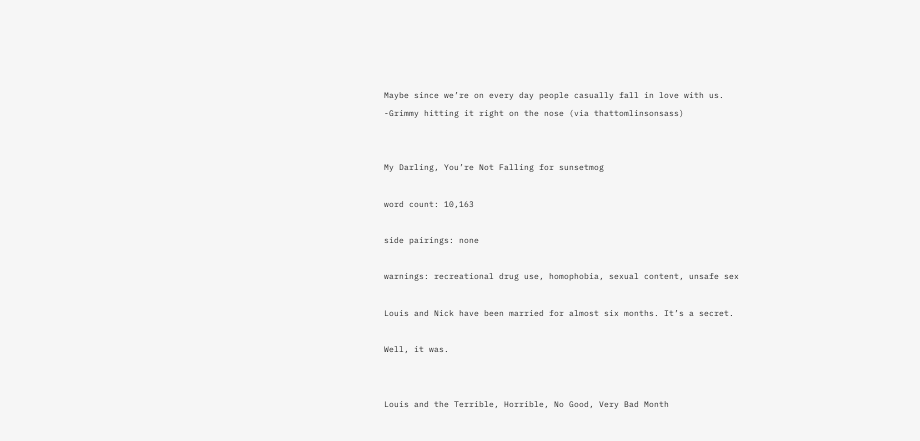Maybe since we’re on every day people casually fall in love with us.
-Grimmy hitting it right on the nose (via thattomlinsonsass)


My Darling, You’re Not Falling for sunsetmog

word count: 10,163

side pairings: none

warnings: recreational drug use, homophobia, sexual content, unsafe sex

Louis and Nick have been married for almost six months. It’s a secret.

Well, it was.


Louis and the Terrible, Horrible, No Good, Very Bad Month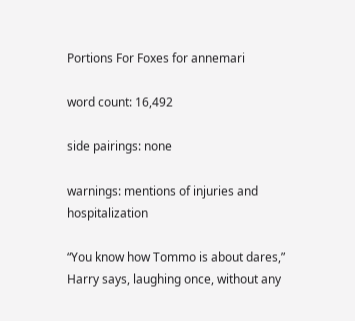Portions For Foxes for annemari

word count: 16,492

side pairings: none

warnings: mentions of injuries and hospitalization

“You know how Tommo is about dares,” Harry says, laughing once, without any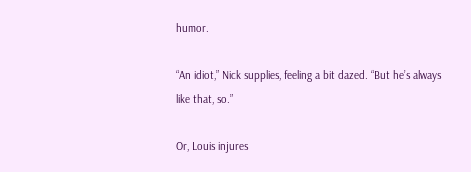humor.

“An idiot,” Nick supplies, feeling a bit dazed. “But he’s always like that, so.”

Or, Louis injures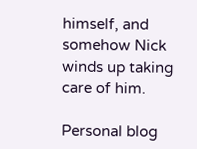himself, and somehow Nick winds up taking care of him.

Personal blog